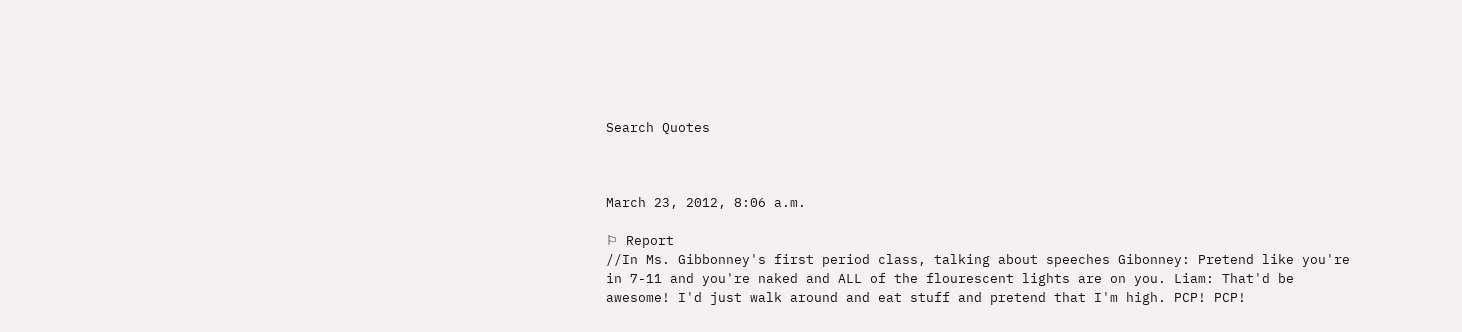Search Quotes



March 23, 2012, 8:06 a.m.

⚐ Report
//In Ms. Gibbonney's first period class, talking about speeches Gibonney: Pretend like you're in 7-11 and you're naked and ALL of the flourescent lights are on you. Liam: That'd be awesome! I'd just walk around and eat stuff and pretend that I'm high. PCP! PCP!